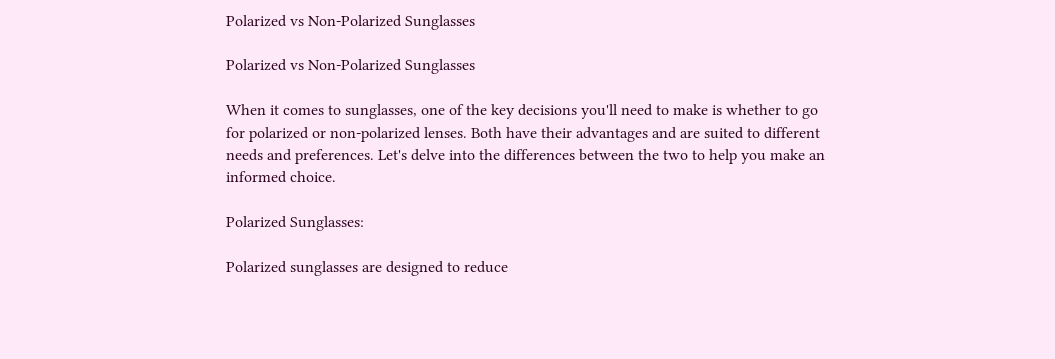Polarized vs Non-Polarized Sunglasses

Polarized vs Non-Polarized Sunglasses

When it comes to sunglasses, one of the key decisions you'll need to make is whether to go for polarized or non-polarized lenses. Both have their advantages and are suited to different needs and preferences. Let's delve into the differences between the two to help you make an informed choice.

Polarized Sunglasses:

Polarized sunglasses are designed to reduce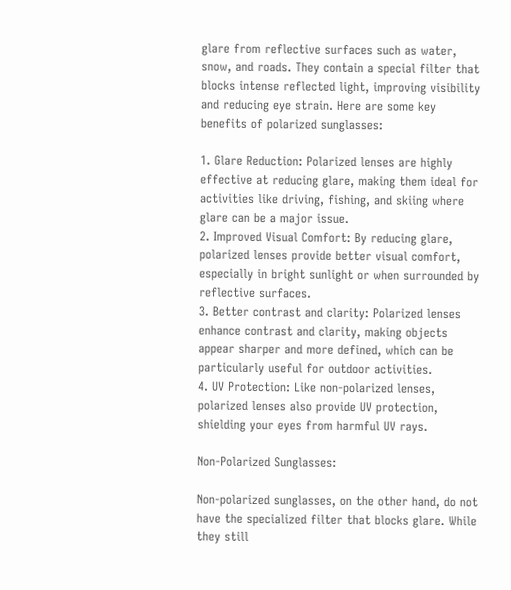glare from reflective surfaces such as water, snow, and roads. They contain a special filter that blocks intense reflected light, improving visibility and reducing eye strain. Here are some key benefits of polarized sunglasses:

1. Glare Reduction: Polarized lenses are highly effective at reducing glare, making them ideal for activities like driving, fishing, and skiing where glare can be a major issue.
2. Improved Visual Comfort: By reducing glare, polarized lenses provide better visual comfort, especially in bright sunlight or when surrounded by reflective surfaces.
3. Better contrast and clarity: Polarized lenses enhance contrast and clarity, making objects appear sharper and more defined, which can be particularly useful for outdoor activities.
4. UV Protection: Like non-polarized lenses, polarized lenses also provide UV protection, shielding your eyes from harmful UV rays.

Non-Polarized Sunglasses:

Non-polarized sunglasses, on the other hand, do not have the specialized filter that blocks glare. While they still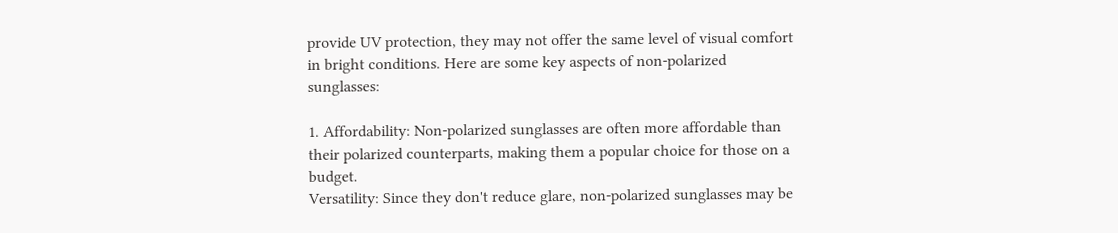provide UV protection, they may not offer the same level of visual comfort in bright conditions. Here are some key aspects of non-polarized sunglasses:

1. Affordability: Non-polarized sunglasses are often more affordable than their polarized counterparts, making them a popular choice for those on a budget.
Versatility: Since they don't reduce glare, non-polarized sunglasses may be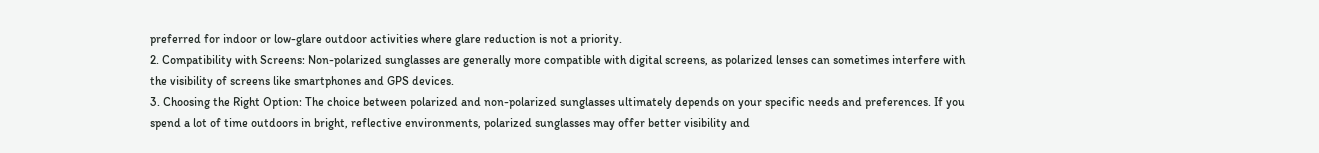preferred for indoor or low-glare outdoor activities where glare reduction is not a priority.
2. Compatibility with Screens: Non-polarized sunglasses are generally more compatible with digital screens, as polarized lenses can sometimes interfere with the visibility of screens like smartphones and GPS devices.
3. Choosing the Right Option: The choice between polarized and non-polarized sunglasses ultimately depends on your specific needs and preferences. If you spend a lot of time outdoors in bright, reflective environments, polarized sunglasses may offer better visibility and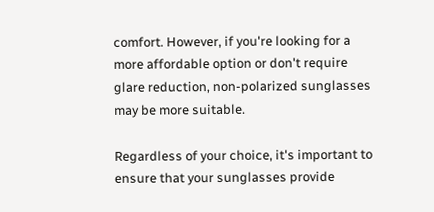comfort. However, if you're looking for a more affordable option or don't require glare reduction, non-polarized sunglasses may be more suitable.

Regardless of your choice, it's important to ensure that your sunglasses provide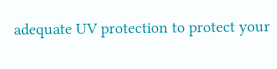adequate UV protection to protect your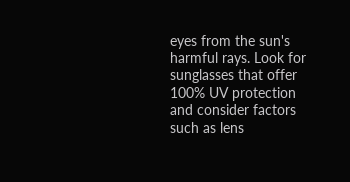eyes from the sun's harmful rays. Look for sunglasses that offer 100% UV protection and consider factors such as lens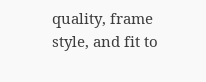quality, frame style, and fit to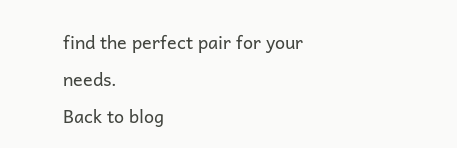find the perfect pair for your needs.
Back to blog